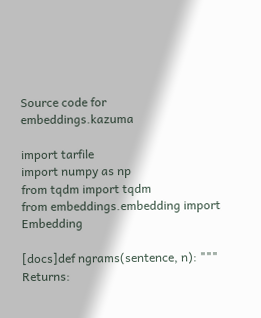Source code for embeddings.kazuma

import tarfile
import numpy as np
from tqdm import tqdm
from embeddings.embedding import Embedding

[docs]def ngrams(sentence, n): """ Returns: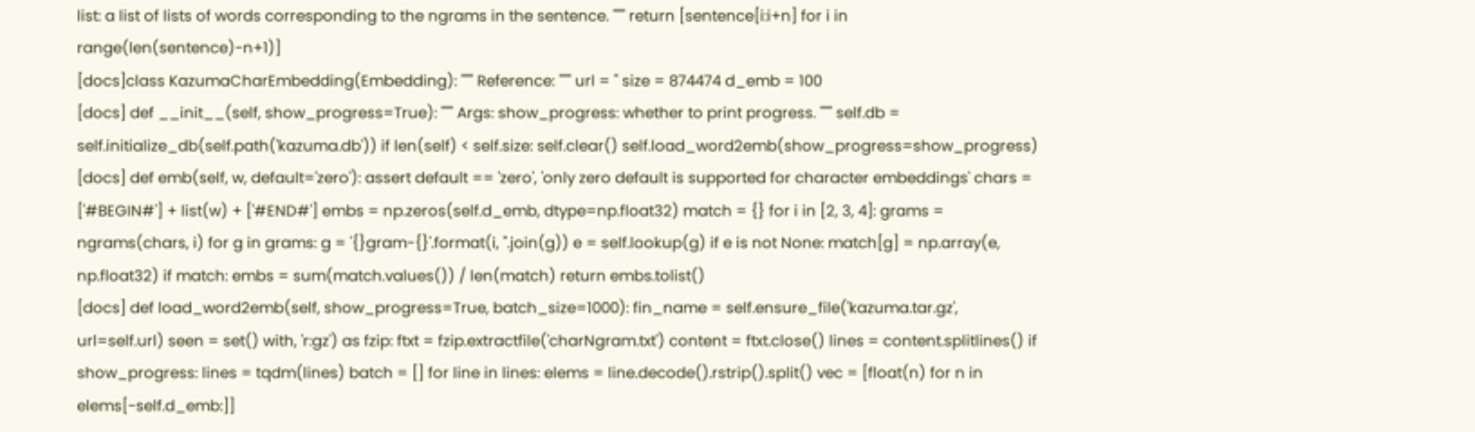list: a list of lists of words corresponding to the ngrams in the sentence. """ return [sentence[i:i+n] for i in range(len(sentence)-n+1)]
[docs]class KazumaCharEmbedding(Embedding): """ Reference: """ url = '' size = 874474 d_emb = 100
[docs] def __init__(self, show_progress=True): """ Args: show_progress: whether to print progress. """ self.db = self.initialize_db(self.path('kazuma.db')) if len(self) < self.size: self.clear() self.load_word2emb(show_progress=show_progress)
[docs] def emb(self, w, default='zero'): assert default == 'zero', 'only zero default is supported for character embeddings' chars = ['#BEGIN#'] + list(w) + ['#END#'] embs = np.zeros(self.d_emb, dtype=np.float32) match = {} for i in [2, 3, 4]: grams = ngrams(chars, i) for g in grams: g = '{}gram-{}'.format(i, ''.join(g)) e = self.lookup(g) if e is not None: match[g] = np.array(e, np.float32) if match: embs = sum(match.values()) / len(match) return embs.tolist()
[docs] def load_word2emb(self, show_progress=True, batch_size=1000): fin_name = self.ensure_file('kazuma.tar.gz', url=self.url) seen = set() with, 'r:gz') as fzip: ftxt = fzip.extractfile('charNgram.txt') content = ftxt.close() lines = content.splitlines() if show_progress: lines = tqdm(lines) batch = [] for line in lines: elems = line.decode().rstrip().split() vec = [float(n) for n in elems[-self.d_emb:]]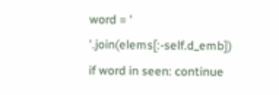word = ' '.join(elems[:-self.d_emb]) if word in seen: continue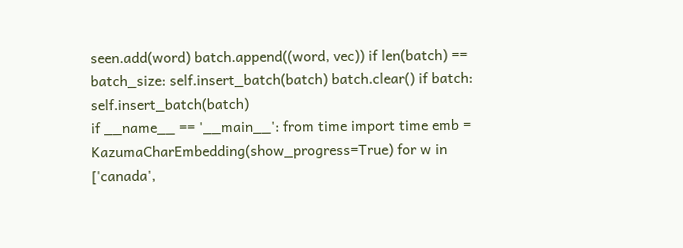seen.add(word) batch.append((word, vec)) if len(batch) == batch_size: self.insert_batch(batch) batch.clear() if batch: self.insert_batch(batch)
if __name__ == '__main__': from time import time emb = KazumaCharEmbedding(show_progress=True) for w in ['canada',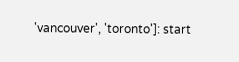'vancouver', 'toronto']: start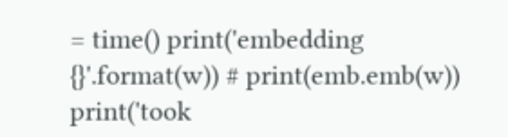= time() print('embedding {}'.format(w)) # print(emb.emb(w)) print('took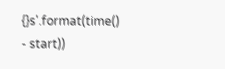{}s'.format(time() - start))